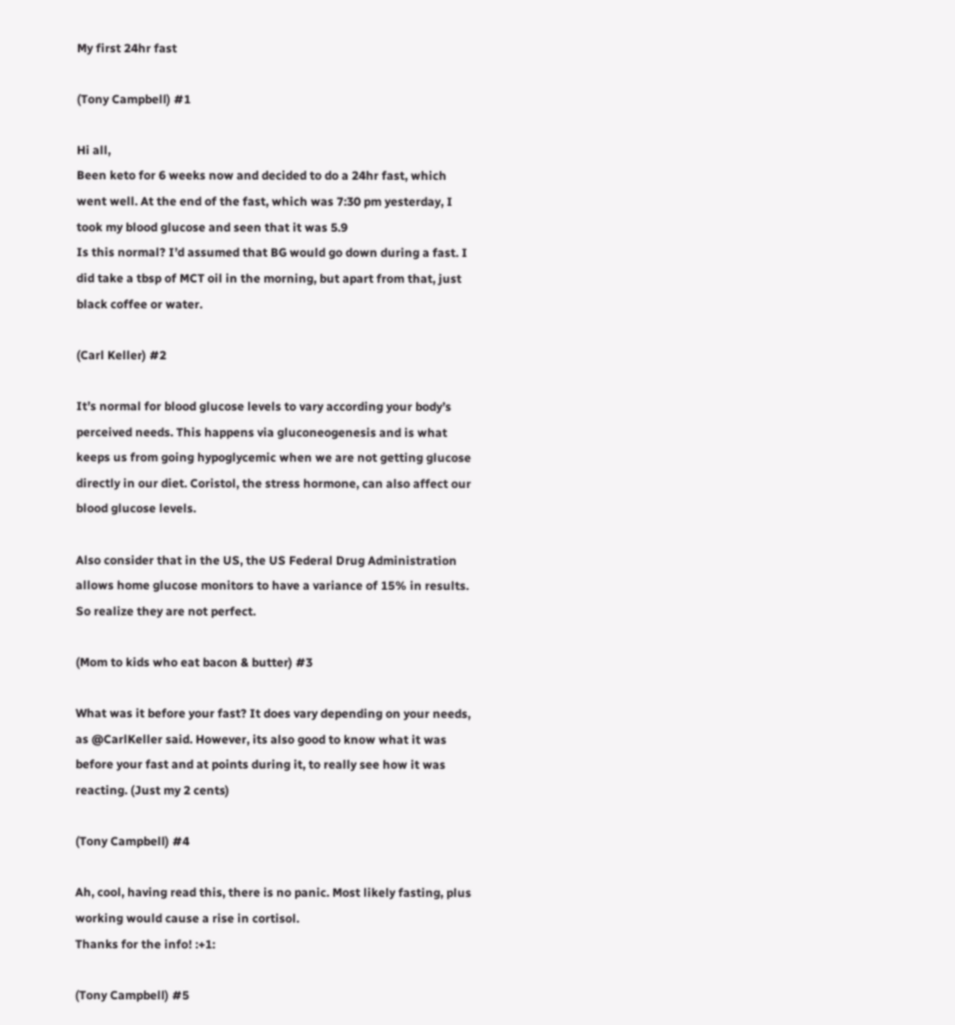My first 24hr fast

(Tony Campbell) #1

Hi all,
Been keto for 6 weeks now and decided to do a 24hr fast, which went well. At the end of the fast, which was 7:30 pm yesterday, I took my blood glucose and seen that it was 5.9
Is this normal? I’d assumed that BG would go down during a fast. I did take a tbsp of MCT oil in the morning, but apart from that, just black coffee or water.

(Carl Keller) #2

It’s normal for blood glucose levels to vary according your body’s perceived needs. This happens via gluconeogenesis and is what keeps us from going hypoglycemic when we are not getting glucose directly in our diet. Coristol, the stress hormone, can also affect our blood glucose levels.

Also consider that in the US, the US Federal Drug Administration allows home glucose monitors to have a variance of 15% in results. So realize they are not perfect.

(Mom to kids who eat bacon & butter) #3

What was it before your fast? It does vary depending on your needs, as @CarlKeller said. However, its also good to know what it was before your fast and at points during it, to really see how it was reacting. (Just my 2 cents)

(Tony Campbell) #4

Ah, cool, having read this, there is no panic. Most likely fasting, plus working would cause a rise in cortisol.
Thanks for the info! :+1:

(Tony Campbell) #5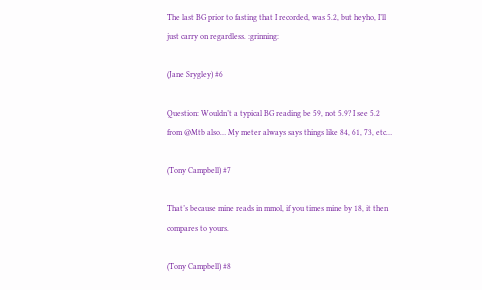The last BG prior to fasting that I recorded, was 5.2, but heyho, I’ll just carry on regardless. :grinning:

(Jane Srygley) #6

Question: Wouldn’t a typical BG reading be 59, not 5.9? I see 5.2 from @Mtb also… My meter always says things like 84, 61, 73, etc…

(Tony Campbell) #7

That’s because mine reads in mmol, if you times mine by 18, it then compares to yours.

(Tony Campbell) #8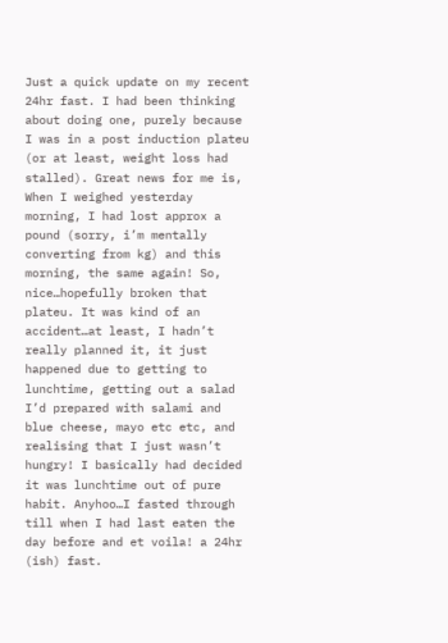Just a quick update on my recent 24hr fast. I had been thinking about doing one, purely because I was in a post induction plateu (or at least, weight loss had stalled). Great news for me is, When I weighed yesterday morning, I had lost approx a pound (sorry, i’m mentally converting from kg) and this morning, the same again! So, nice…hopefully broken that plateu. It was kind of an accident…at least, I hadn’t really planned it, it just happened due to getting to lunchtime, getting out a salad I’d prepared with salami and blue cheese, mayo etc etc, and realising that I just wasn’t hungry! I basically had decided it was lunchtime out of pure habit. Anyhoo…I fasted through till when I had last eaten the day before and et voila! a 24hr (ish) fast.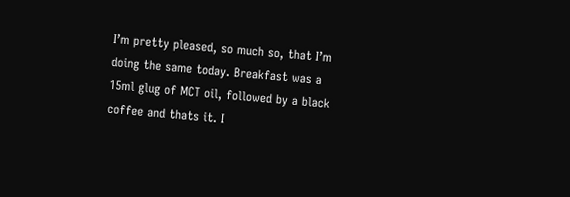I’m pretty pleased, so much so, that I’m doing the same today. Breakfast was a 15ml glug of MCT oil, followed by a black coffee and thats it. I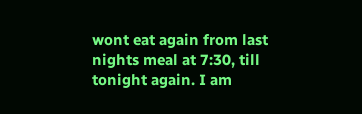wont eat again from last nights meal at 7:30, till tonight again. I am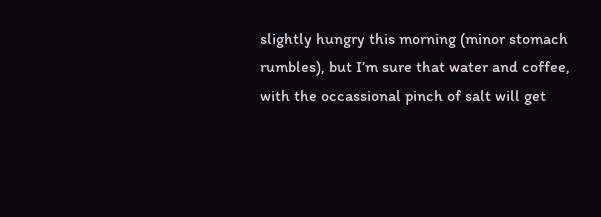slightly hungry this morning (minor stomach rumbles), but I’m sure that water and coffee, with the occassional pinch of salt will get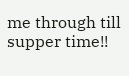me through till supper time!!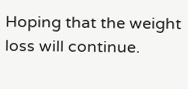Hoping that the weight loss will continue.